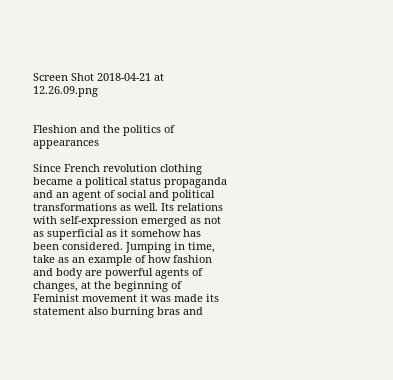Screen Shot 2018-04-21 at 12.26.09.png


Fleshion and the politics of appearances

Since French revolution clothing became a political status propaganda and an agent of social and political transformations as well. Its relations with self-expression emerged as not as superficial as it somehow has been considered. Jumping in time, take as an example of how fashion and body are powerful agents of changes, at the beginning of Feminist movement it was made its statement also burning bras and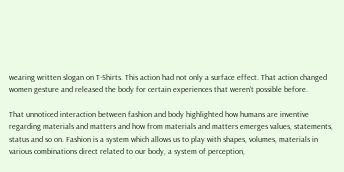wearing written slogan on T-Shirts. This action had not only a surface effect. That action changed women gesture and released the body for certain experiences that weren’t possible before.

That unnoticed interaction between fashion and body highlighted how humans are inventive regarding materials and matters and how from materials and matters emerges values, statements, status and so on. Fashion is a system which allows us to play with shapes, volumes, materials in various combinations direct related to our body, a system of perception,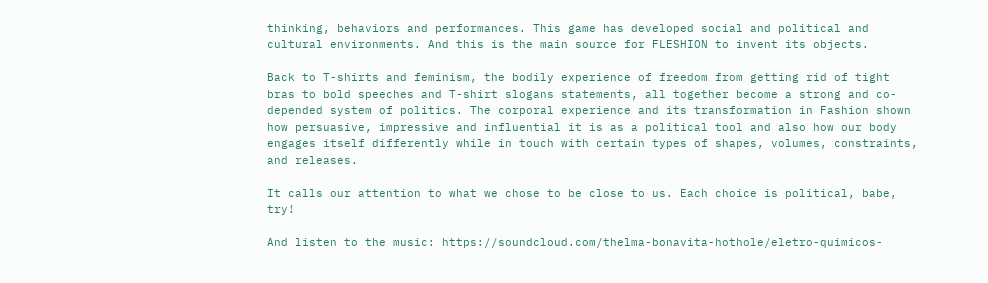thinking, behaviors and performances. This game has developed social and political and cultural environments. And this is the main source for FLESHION to invent its objects.

Back to T-shirts and feminism, the bodily experience of freedom from getting rid of tight bras to bold speeches and T-shirt slogans statements, all together become a strong and co-depended system of politics. The corporal experience and its transformation in Fashion shown how persuasive, impressive and influential it is as a political tool and also how our body engages itself differently while in touch with certain types of shapes, volumes, constraints, and releases.

It calls our attention to what we chose to be close to us. Each choice is political, babe, try!

And listen to the music: https://soundcloud.com/thelma-bonavita-hothole/eletro-quimicos-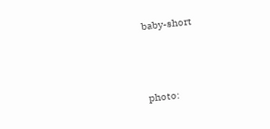baby-short



photo: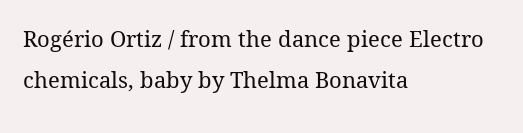Rogério Ortiz / from the dance piece Electro chemicals, baby by Thelma Bonavita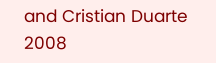and Cristian Duarte 2008